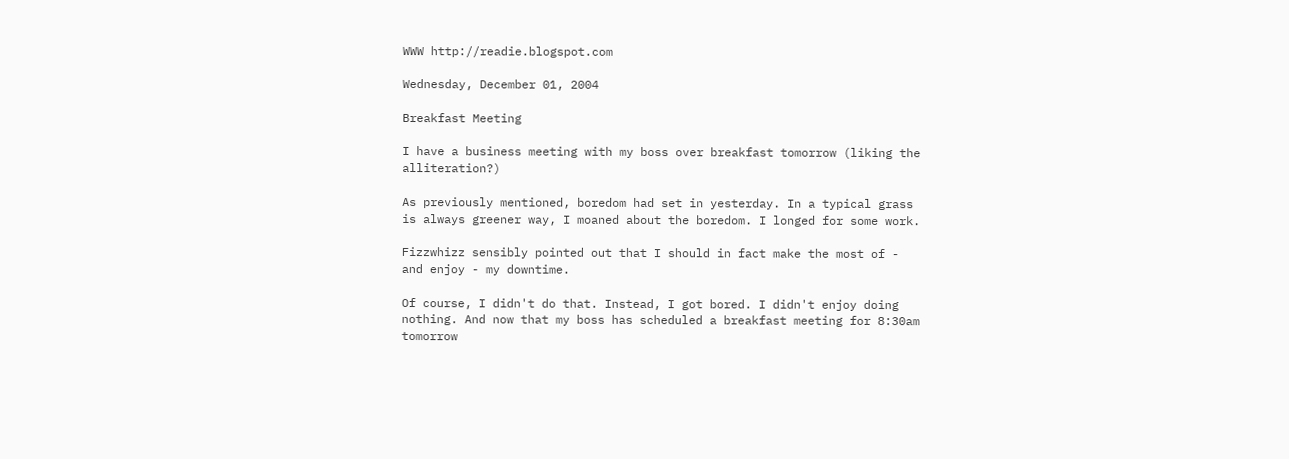WWW http://readie.blogspot.com

Wednesday, December 01, 2004

Breakfast Meeting

I have a business meeting with my boss over breakfast tomorrow (liking the alliteration?)

As previously mentioned, boredom had set in yesterday. In a typical grass is always greener way, I moaned about the boredom. I longed for some work.

Fizzwhizz sensibly pointed out that I should in fact make the most of - and enjoy - my downtime.

Of course, I didn't do that. Instead, I got bored. I didn't enjoy doing nothing. And now that my boss has scheduled a breakfast meeting for 8:30am tomorrow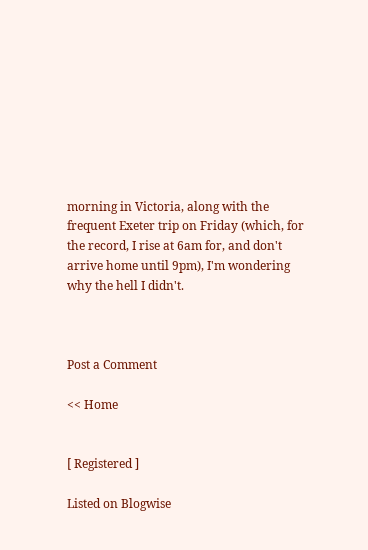morning in Victoria, along with the frequent Exeter trip on Friday (which, for the record, I rise at 6am for, and don't arrive home until 9pm), I'm wondering why the hell I didn't.



Post a Comment

<< Home


[ Registered ]

Listed on Blogwise